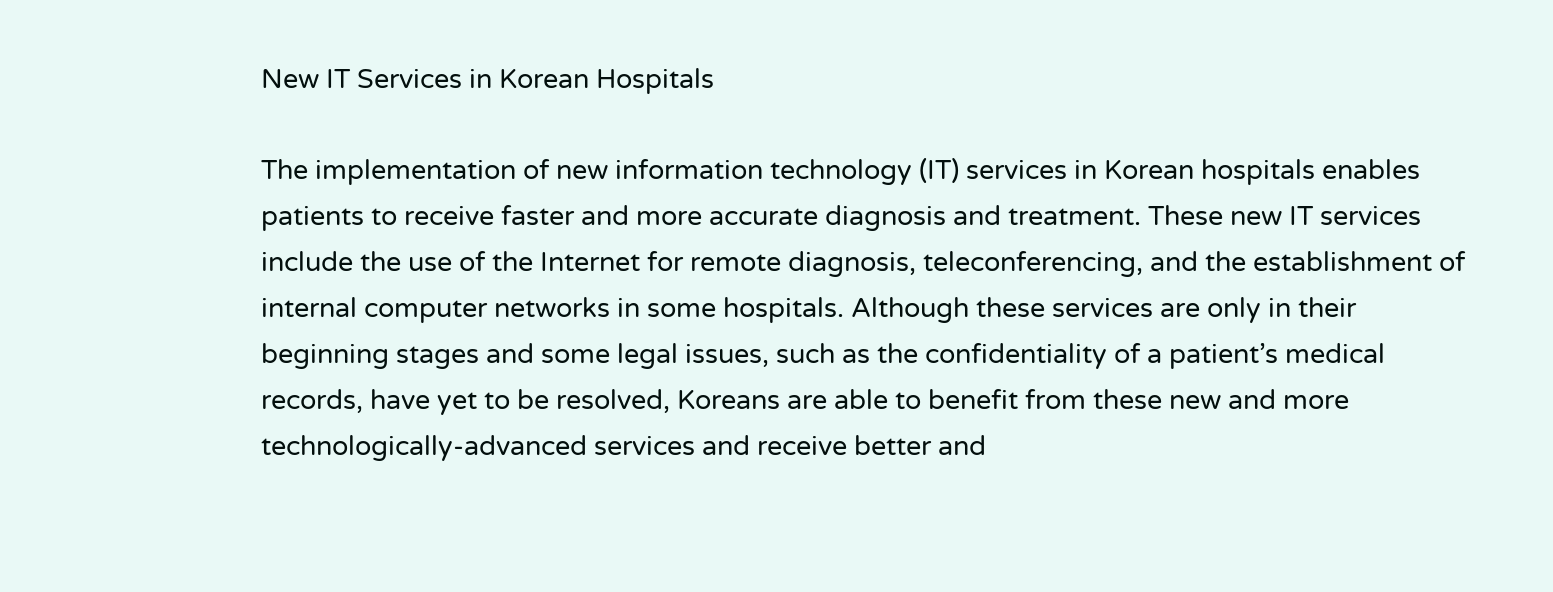New IT Services in Korean Hospitals

The implementation of new information technology (IT) services in Korean hospitals enables patients to receive faster and more accurate diagnosis and treatment. These new IT services include the use of the Internet for remote diagnosis, teleconferencing, and the establishment of internal computer networks in some hospitals. Although these services are only in their beginning stages and some legal issues, such as the confidentiality of a patient’s medical records, have yet to be resolved, Koreans are able to benefit from these new and more technologically-advanced services and receive better and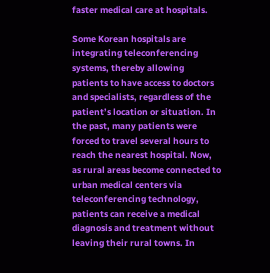faster medical care at hospitals.

Some Korean hospitals are integrating teleconferencing systems, thereby allowing patients to have access to doctors and specialists, regardless of the patient’s location or situation. In the past, many patients were forced to travel several hours to reach the nearest hospital. Now, as rural areas become connected to urban medical centers via teleconferencing technology, patients can receive a medical diagnosis and treatment without leaving their rural towns. In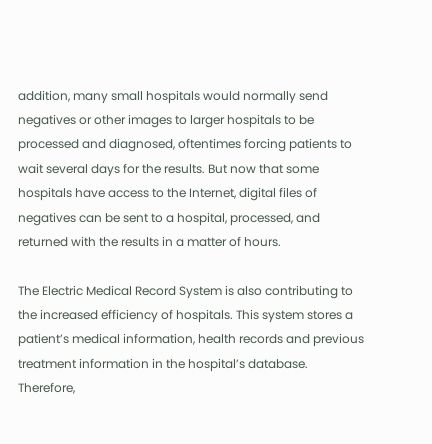addition, many small hospitals would normally send negatives or other images to larger hospitals to be processed and diagnosed, oftentimes forcing patients to wait several days for the results. But now that some hospitals have access to the Internet, digital files of negatives can be sent to a hospital, processed, and returned with the results in a matter of hours.

The Electric Medical Record System is also contributing to the increased efficiency of hospitals. This system stores a patient’s medical information, health records and previous treatment information in the hospital’s database. Therefore,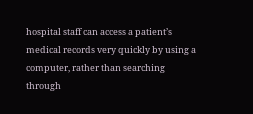hospital staff can access a patient’s medical records very quickly by using a computer, rather than searching through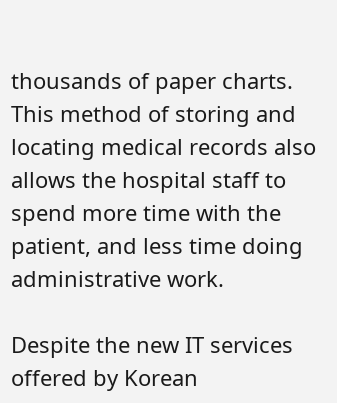thousands of paper charts. This method of storing and locating medical records also allows the hospital staff to spend more time with the patient, and less time doing administrative work.

Despite the new IT services offered by Korean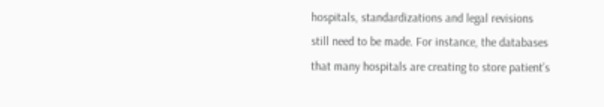hospitals, standardizations and legal revisions still need to be made. For instance, the databases that many hospitals are creating to store patient’s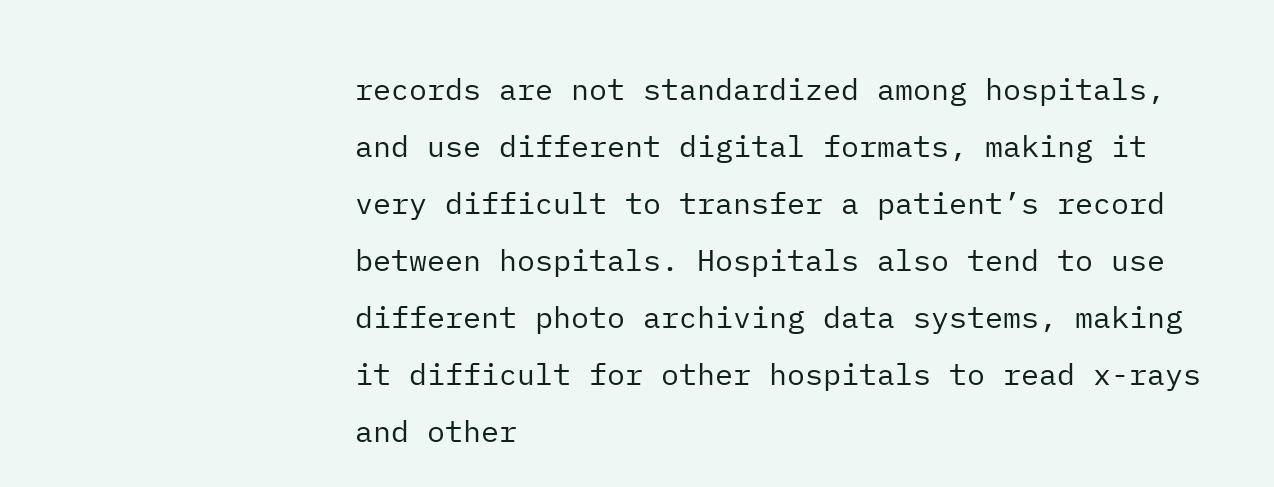records are not standardized among hospitals, and use different digital formats, making it very difficult to transfer a patient’s record between hospitals. Hospitals also tend to use different photo archiving data systems, making it difficult for other hospitals to read x-rays and other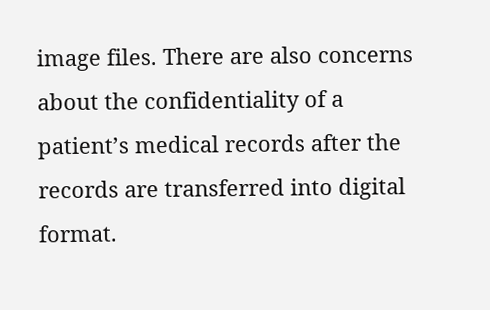image files. There are also concerns about the confidentiality of a patient’s medical records after the records are transferred into digital format.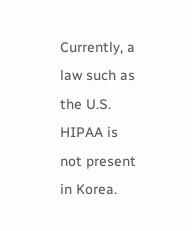Currently, a law such as the U.S. HIPAA is not present in Korea.